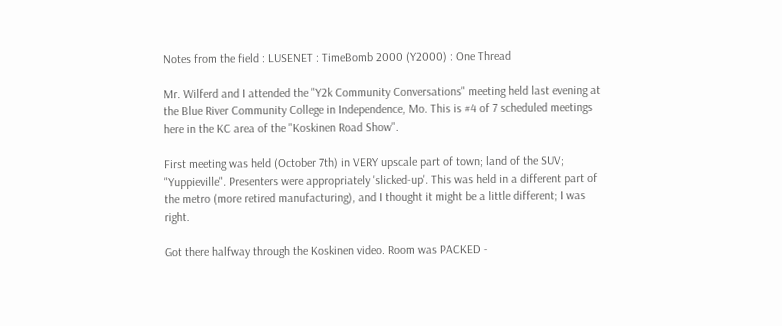Notes from the field : LUSENET : TimeBomb 2000 (Y2000) : One Thread

Mr. Wilferd and I attended the "Y2k Community Conversations" meeting held last evening at the Blue River Community College in Independence, Mo. This is #4 of 7 scheduled meetings here in the KC area of the "Koskinen Road Show".

First meeting was held (October 7th) in VERY upscale part of town; land of the SUV; "Yuppieville". Presenters were appropriately 'slicked-up'. This was held in a different part of the metro (more retired manufacturing), and I thought it might be a little different; I was right.

Got there halfway through the Koskinen video. Room was PACKED -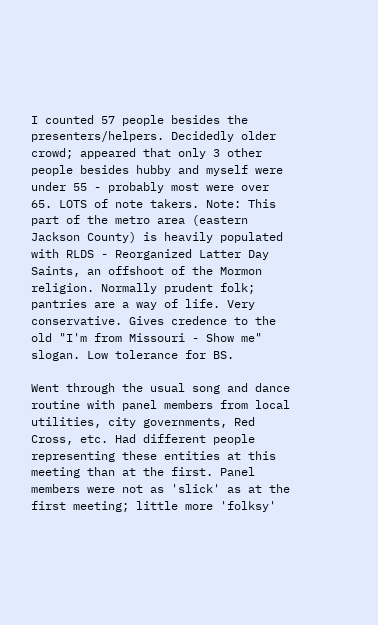I counted 57 people besides the presenters/helpers. Decidedly older crowd; appeared that only 3 other people besides hubby and myself were under 55 - probably most were over 65. LOTS of note takers. Note: This part of the metro area (eastern Jackson County) is heavily populated with RLDS - Reorganized Latter Day Saints, an offshoot of the Mormon religion. Normally prudent folk; pantries are a way of life. Very conservative. Gives credence to the old "I'm from Missouri - Show me" slogan. Low tolerance for BS.

Went through the usual song and dance routine with panel members from local utilities, city governments, Red Cross, etc. Had different people representing these entities at this meeting than at the first. Panel members were not as 'slick' as at the first meeting; little more 'folksy'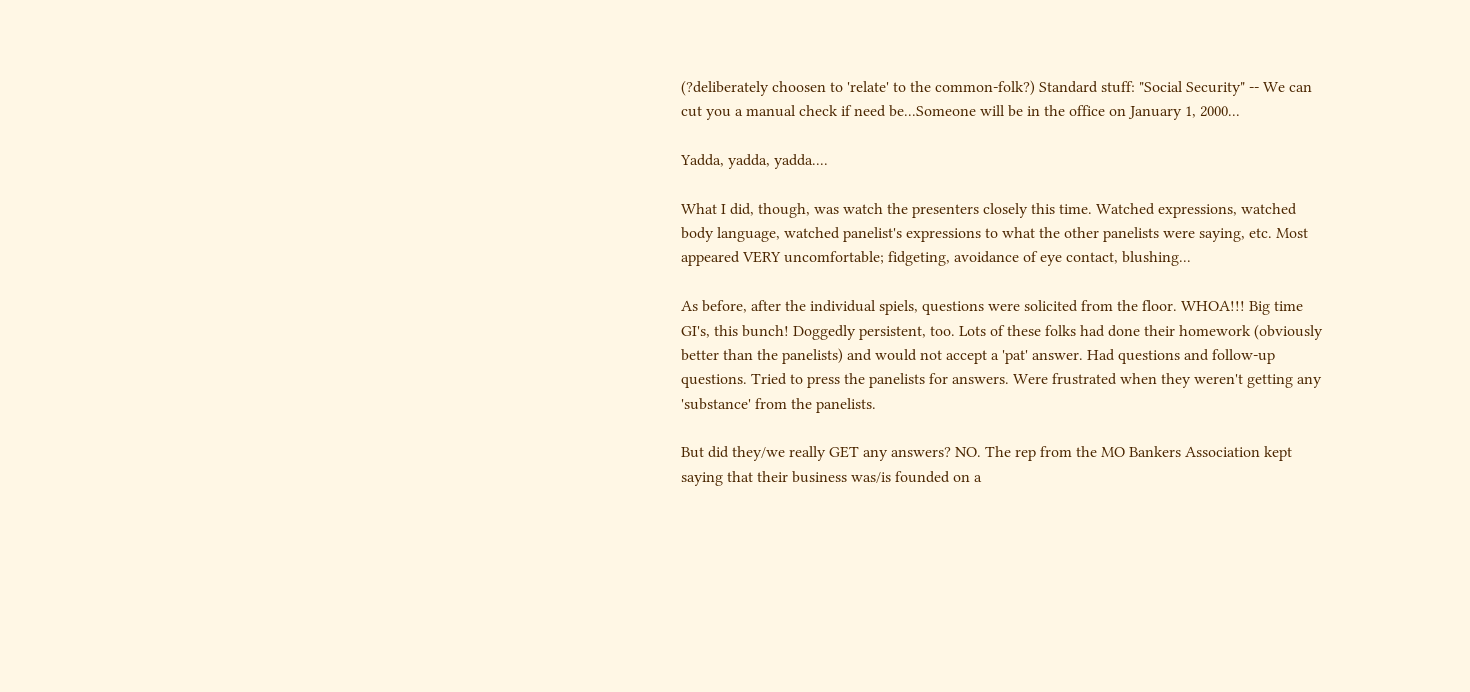(?deliberately choosen to 'relate' to the common-folk?) Standard stuff: "Social Security" -- We can cut you a manual check if need be...Someone will be in the office on January 1, 2000...

Yadda, yadda, yadda....

What I did, though, was watch the presenters closely this time. Watched expressions, watched body language, watched panelist's expressions to what the other panelists were saying, etc. Most appeared VERY uncomfortable; fidgeting, avoidance of eye contact, blushing...

As before, after the individual spiels, questions were solicited from the floor. WHOA!!! Big time GI's, this bunch! Doggedly persistent, too. Lots of these folks had done their homework (obviously better than the panelists) and would not accept a 'pat' answer. Had questions and follow-up questions. Tried to press the panelists for answers. Were frustrated when they weren't getting any 'substance' from the panelists.

But did they/we really GET any answers? NO. The rep from the MO Bankers Association kept saying that their business was/is founded on a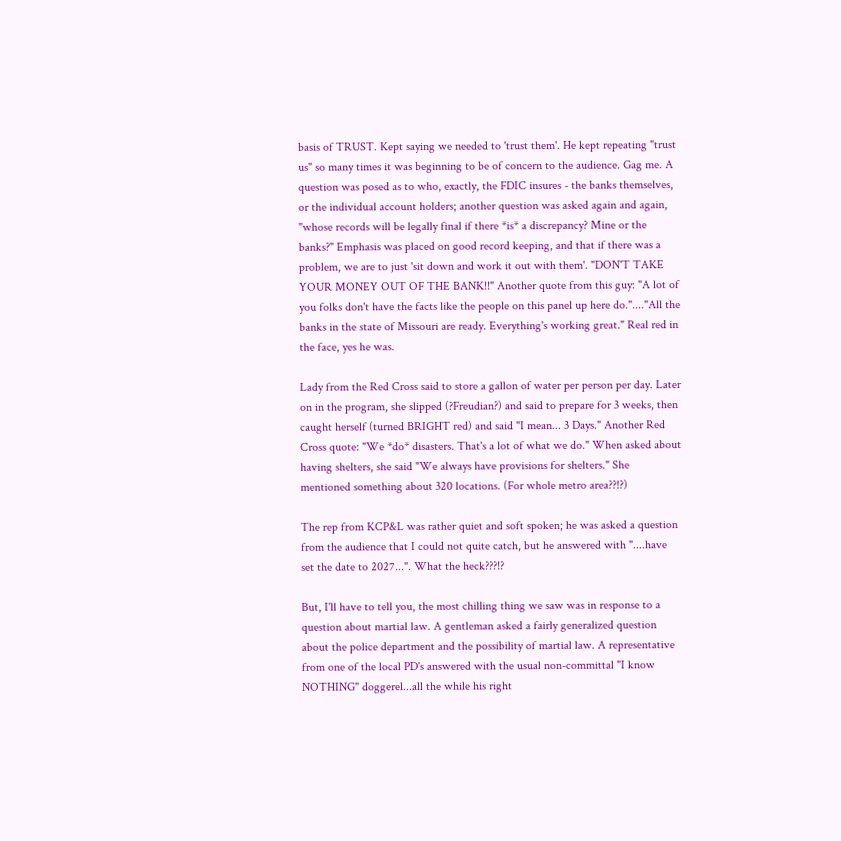basis of TRUST. Kept saying we needed to 'trust them'. He kept repeating "trust us" so many times it was beginning to be of concern to the audience. Gag me. A question was posed as to who, exactly, the FDIC insures - the banks themselves, or the individual account holders; another question was asked again and again, "whose records will be legally final if there *is* a discrepancy? Mine or the banks?" Emphasis was placed on good record keeping, and that if there was a problem, we are to just 'sit down and work it out with them'. "DON'T TAKE YOUR MONEY OUT OF THE BANK!!" Another quote from this guy: "A lot of you folks don't have the facts like the people on this panel up here do."...."All the banks in the state of Missouri are ready. Everything's working great." Real red in the face, yes he was.

Lady from the Red Cross said to store a gallon of water per person per day. Later on in the program, she slipped (?Freudian?) and said to prepare for 3 weeks, then caught herself (turned BRIGHT red) and said "I mean... 3 Days." Another Red Cross quote: "We *do* disasters. That's a lot of what we do." When asked about having shelters, she said "We always have provisions for shelters." She mentioned something about 320 locations. (For whole metro area??!?)

The rep from KCP&L was rather quiet and soft spoken; he was asked a question from the audience that I could not quite catch, but he answered with "....have set the date to 2027...". What the heck???!?

But, I'll have to tell you, the most chilling thing we saw was in response to a question about martial law. A gentleman asked a fairly generalized question about the police department and the possibility of martial law. A representative from one of the local PD's answered with the usual non-committal "I know NOTHING" doggerel...all the while his right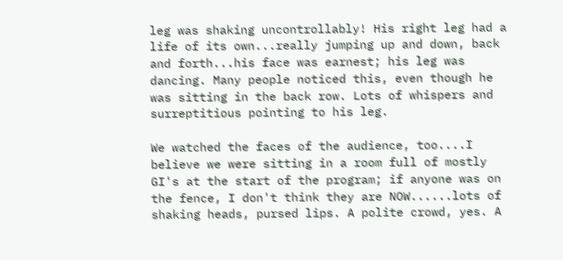leg was shaking uncontrollably! His right leg had a life of its own...really jumping up and down, back and forth...his face was earnest; his leg was dancing. Many people noticed this, even though he was sitting in the back row. Lots of whispers and surreptitious pointing to his leg.

We watched the faces of the audience, too....I believe we were sitting in a room full of mostly GI's at the start of the program; if anyone was on the fence, I don't think they are NOW......lots of shaking heads, pursed lips. A polite crowd, yes. A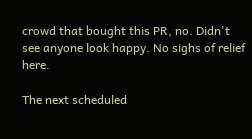crowd that bought this PR, no. Didn't see anyone look happy. No sighs of relief here.

The next scheduled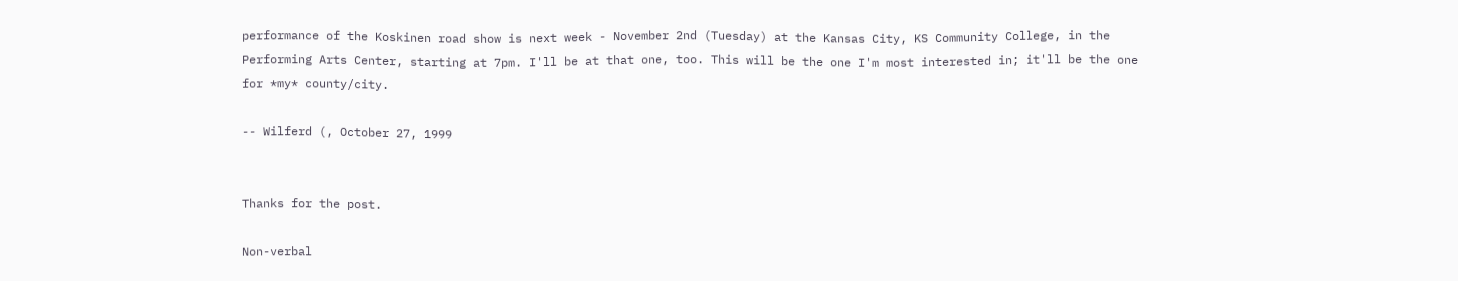performance of the Koskinen road show is next week - November 2nd (Tuesday) at the Kansas City, KS Community College, in the Performing Arts Center, starting at 7pm. I'll be at that one, too. This will be the one I'm most interested in; it'll be the one for *my* county/city.

-- Wilferd (, October 27, 1999


Thanks for the post.

Non-verbal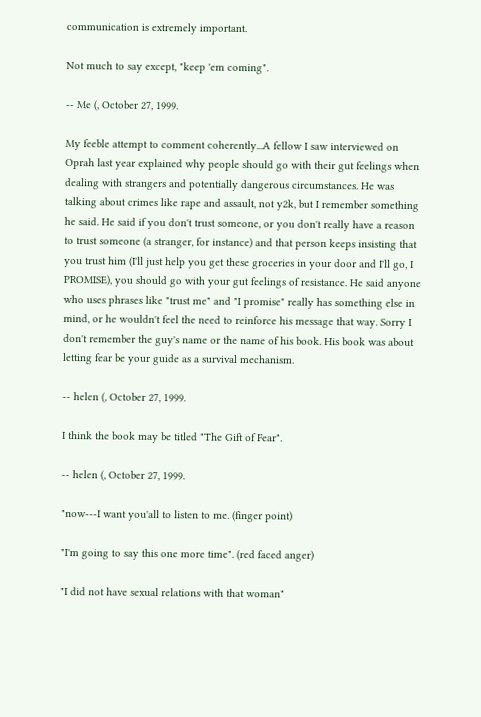communication is extremely important.

Not much to say except, "keep 'em coming".

-- Me (, October 27, 1999.

My feeble attempt to comment coherently...A fellow I saw interviewed on Oprah last year explained why people should go with their gut feelings when dealing with strangers and potentially dangerous circumstances. He was talking about crimes like rape and assault, not y2k, but I remember something he said. He said if you don't trust someone, or you don't really have a reason to trust someone (a stranger, for instance) and that person keeps insisting that you trust him (I'll just help you get these groceries in your door and I'll go, I PROMISE), you should go with your gut feelings of resistance. He said anyone who uses phrases like "trust me" and "I promise" really has something else in mind, or he wouldn't feel the need to reinforce his message that way. Sorry I don't remember the guy's name or the name of his book. His book was about letting fear be your guide as a survival mechanism.

-- helen (, October 27, 1999.

I think the book may be titled "The Gift of Fear".

-- helen (, October 27, 1999.

"now---I want you'all to listen to me. (finger point)

"I'm going to say this one more time". (red faced anger)

"I did not have sexual relations with that woman"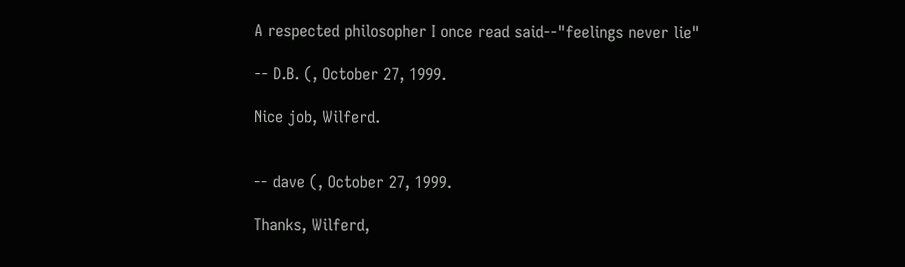A respected philosopher I once read said--"feelings never lie"

-- D.B. (, October 27, 1999.

Nice job, Wilferd.


-- dave (, October 27, 1999.

Thanks, Wilferd,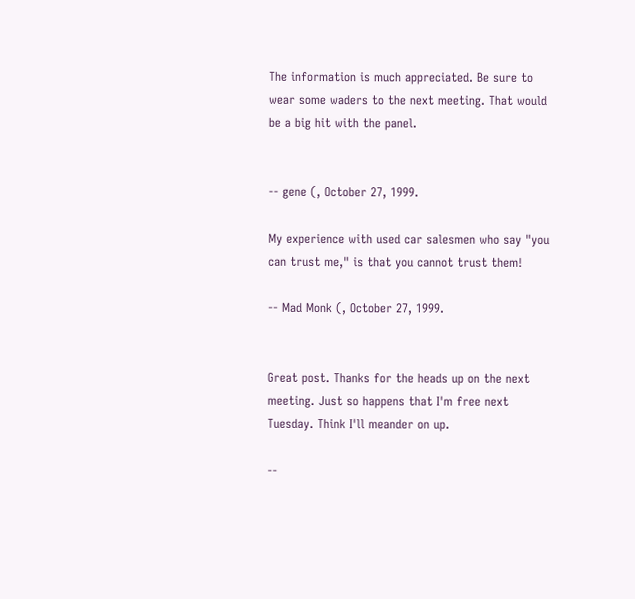The information is much appreciated. Be sure to wear some waders to the next meeting. That would be a big hit with the panel.


-- gene (, October 27, 1999.

My experience with used car salesmen who say "you can trust me," is that you cannot trust them!

-- Mad Monk (, October 27, 1999.


Great post. Thanks for the heads up on the next meeting. Just so happens that I'm free next Tuesday. Think I'll meander on up.

--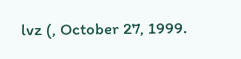lvz (, October 27, 1999.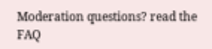Moderation questions? read the FAQ